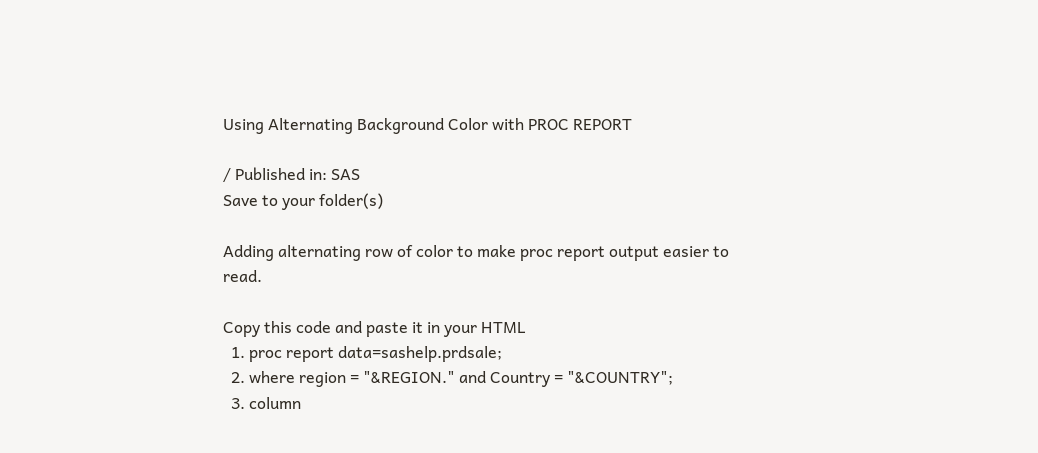Using Alternating Background Color with PROC REPORT

/ Published in: SAS
Save to your folder(s)

Adding alternating row of color to make proc report output easier to read.

Copy this code and paste it in your HTML
  1. proc report data=sashelp.prdsale;
  2. where region = "&REGION." and Country = "&COUNTRY";
  3. column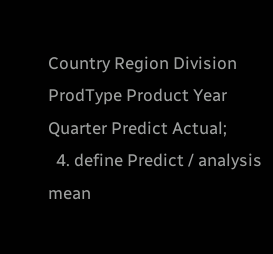Country Region Division ProdType Product Year Quarter Predict Actual;
  4. define Predict / analysis mean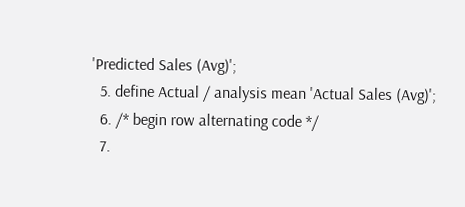'Predicted Sales (Avg)';
  5. define Actual / analysis mean 'Actual Sales (Avg)';
  6. /* begin row alternating code */
  7.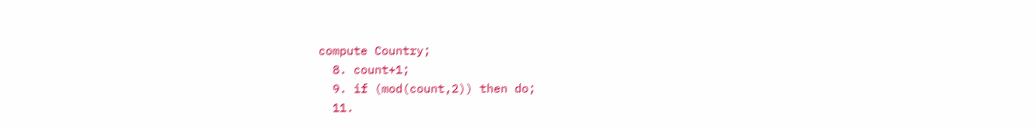compute Country;
  8. count+1;
  9. if (mod(count,2)) then do;
  11.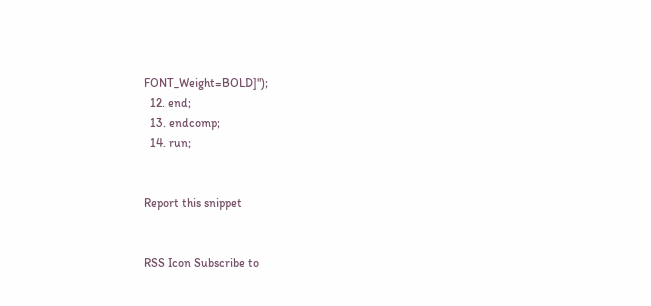FONT_Weight=BOLD]");
  12. end;
  13. endcomp;
  14. run;


Report this snippet


RSS Icon Subscribe to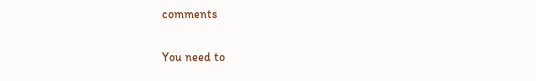comments

You need to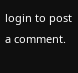login to post a comment.